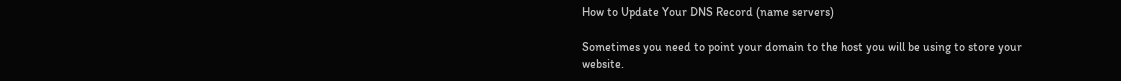How to Update Your DNS Record (name servers)

Sometimes you need to point your domain to the host you will be using to store your website.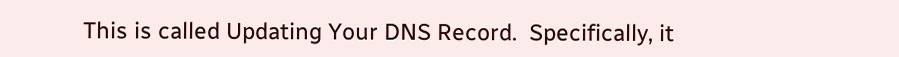This is called Updating Your DNS Record.  Specifically, it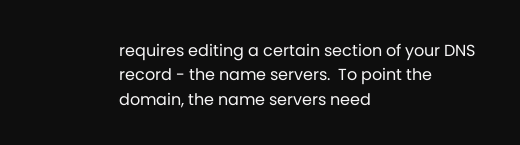requires editing a certain section of your DNS record - the name servers.  To point the domain, the name servers need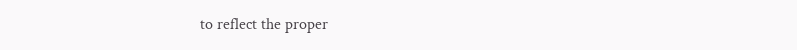to reflect the proper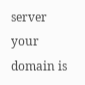server your domain is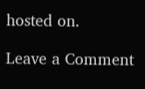hosted on.

Leave a Comment